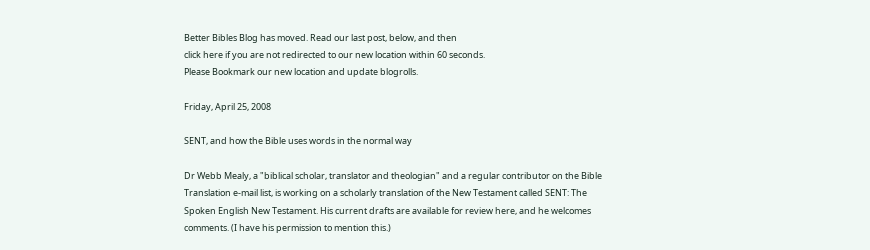Better Bibles Blog has moved. Read our last post, below, and then
click here if you are not redirected to our new location within 60 seconds.
Please Bookmark our new location and update blogrolls.

Friday, April 25, 2008

SENT, and how the Bible uses words in the normal way

Dr Webb Mealy, a "biblical scholar, translator and theologian" and a regular contributor on the Bible Translation e-mail list, is working on a scholarly translation of the New Testament called SENT: The Spoken English New Testament. His current drafts are available for review here, and he welcomes comments. (I have his permission to mention this.)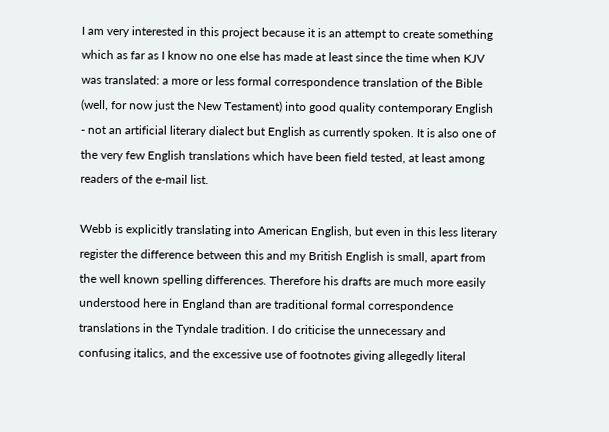I am very interested in this project because it is an attempt to create something which as far as I know no one else has made at least since the time when KJV was translated: a more or less formal correspondence translation of the Bible (well, for now just the New Testament) into good quality contemporary English - not an artificial literary dialect but English as currently spoken. It is also one of the very few English translations which have been field tested, at least among readers of the e-mail list.

Webb is explicitly translating into American English, but even in this less literary register the difference between this and my British English is small, apart from the well known spelling differences. Therefore his drafts are much more easily understood here in England than are traditional formal correspondence translations in the Tyndale tradition. I do criticise the unnecessary and confusing italics, and the excessive use of footnotes giving allegedly literal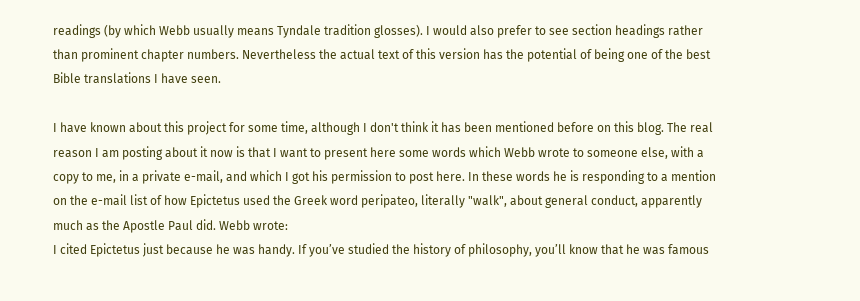readings (by which Webb usually means Tyndale tradition glosses). I would also prefer to see section headings rather than prominent chapter numbers. Nevertheless the actual text of this version has the potential of being one of the best Bible translations I have seen.

I have known about this project for some time, although I don't think it has been mentioned before on this blog. The real reason I am posting about it now is that I want to present here some words which Webb wrote to someone else, with a copy to me, in a private e-mail, and which I got his permission to post here. In these words he is responding to a mention on the e-mail list of how Epictetus used the Greek word peripateo, literally "walk", about general conduct, apparently much as the Apostle Paul did. Webb wrote:
I cited Epictetus just because he was handy. If you’ve studied the history of philosophy, you’ll know that he was famous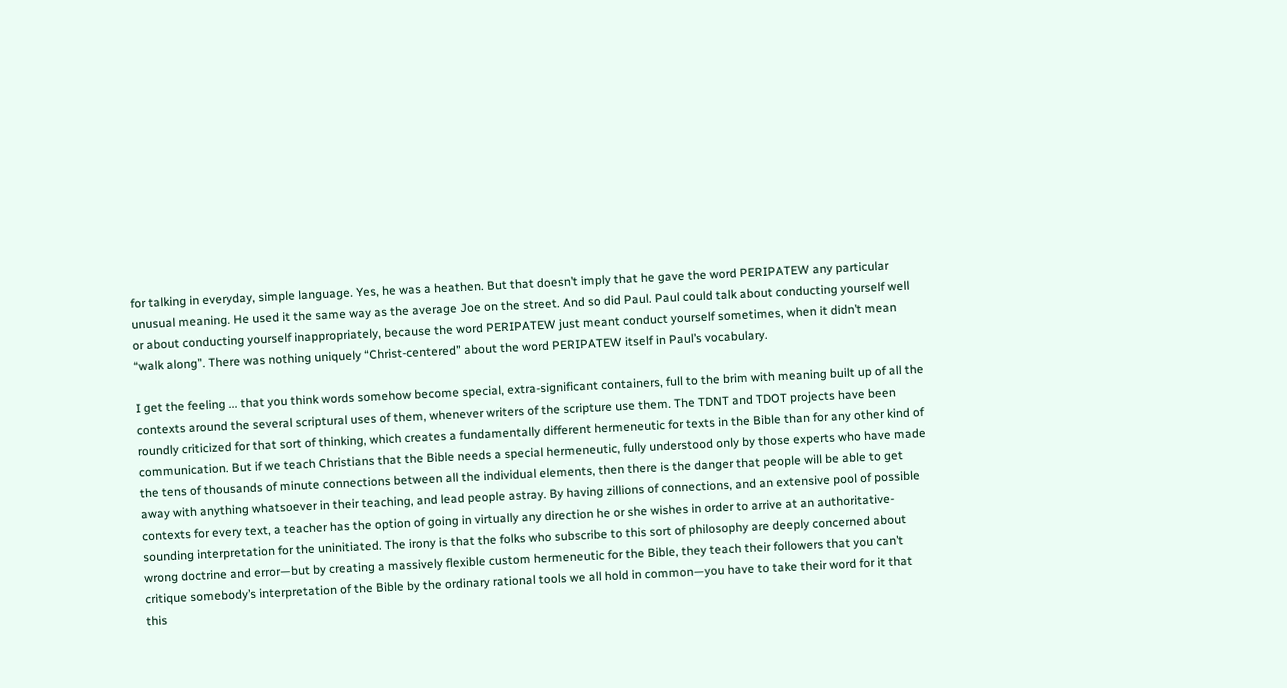for talking in everyday, simple language. Yes, he was a heathen. But that doesn’t imply that he gave the word PERIPATEW any particular unusual meaning. He used it the same way as the average Joe on the street. And so did Paul. Paul could talk about conducting yourself well or about conducting yourself inappropriately, because the word PERIPATEW just meant conduct yourself sometimes, when it didn’t mean “walk along”. There was nothing uniquely “Christ-centered” about the word PERIPATEW itself in Paul’s vocabulary.

I get the feeling ... that you think words somehow become special, extra-significant containers, full to the brim with meaning built up of all the contexts around the several scriptural uses of them, whenever writers of the scripture use them. The TDNT and TDOT projects have been roundly criticized for that sort of thinking, which creates a fundamentally different hermeneutic for texts in the Bible than for any other kind of communication. But if we teach Christians that the Bible needs a special hermeneutic, fully understood only by those experts who have made the tens of thousands of minute connections between all the individual elements, then there is the danger that people will be able to get away with anything whatsoever in their teaching, and lead people astray. By having zillions of connections, and an extensive pool of possible contexts for every text, a teacher has the option of going in virtually any direction he or she wishes in order to arrive at an authoritative-sounding interpretation for the uninitiated. The irony is that the folks who subscribe to this sort of philosophy are deeply concerned about wrong doctrine and error—but by creating a massively flexible custom hermeneutic for the Bible, they teach their followers that you can’t critique somebody’s interpretation of the Bible by the ordinary rational tools we all hold in common—you have to take their word for it that this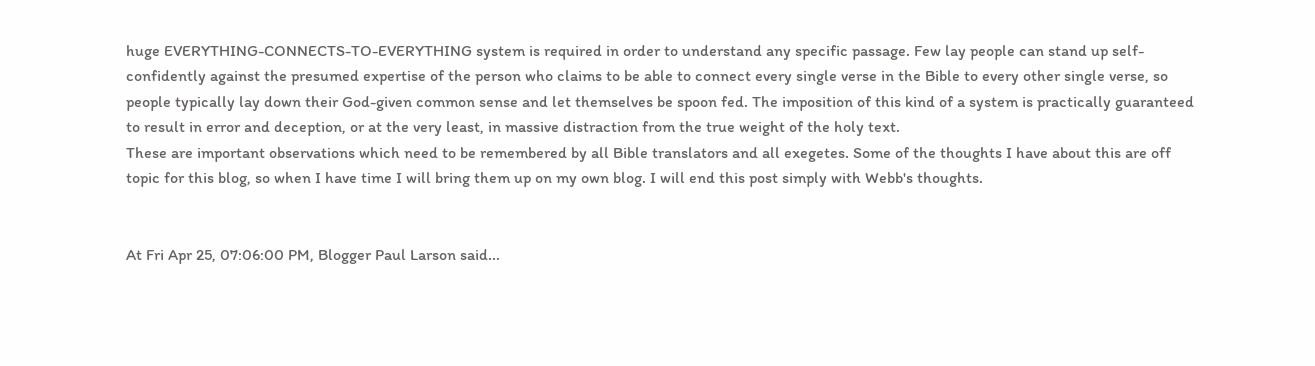huge EVERYTHING-CONNECTS-TO-EVERYTHING system is required in order to understand any specific passage. Few lay people can stand up self-confidently against the presumed expertise of the person who claims to be able to connect every single verse in the Bible to every other single verse, so people typically lay down their God-given common sense and let themselves be spoon fed. The imposition of this kind of a system is practically guaranteed to result in error and deception, or at the very least, in massive distraction from the true weight of the holy text.
These are important observations which need to be remembered by all Bible translators and all exegetes. Some of the thoughts I have about this are off topic for this blog, so when I have time I will bring them up on my own blog. I will end this post simply with Webb's thoughts.


At Fri Apr 25, 07:06:00 PM, Blogger Paul Larson said...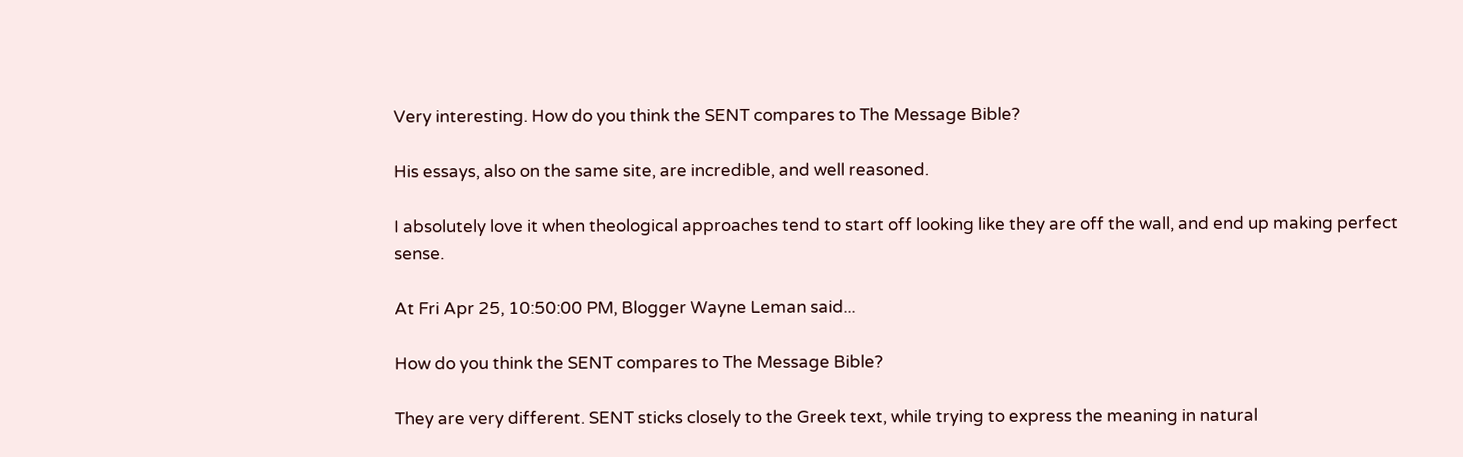Very interesting. How do you think the SENT compares to The Message Bible?

His essays, also on the same site, are incredible, and well reasoned.

I absolutely love it when theological approaches tend to start off looking like they are off the wall, and end up making perfect sense.

At Fri Apr 25, 10:50:00 PM, Blogger Wayne Leman said...

How do you think the SENT compares to The Message Bible?

They are very different. SENT sticks closely to the Greek text, while trying to express the meaning in natural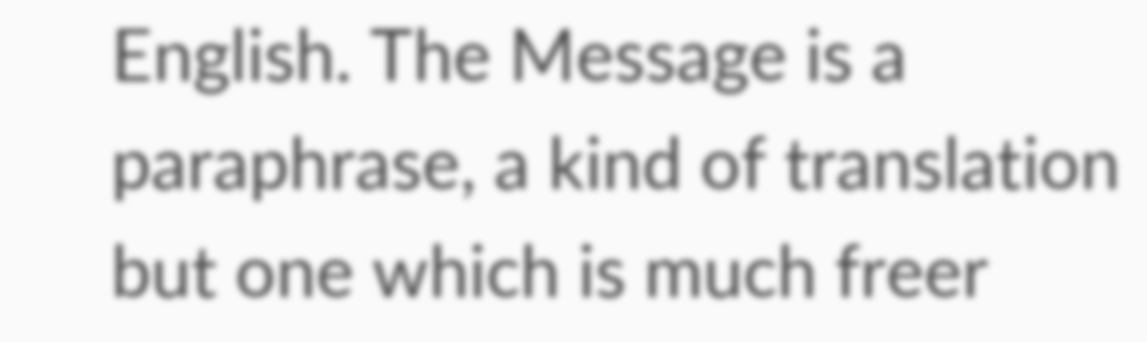English. The Message is a paraphrase, a kind of translation but one which is much freer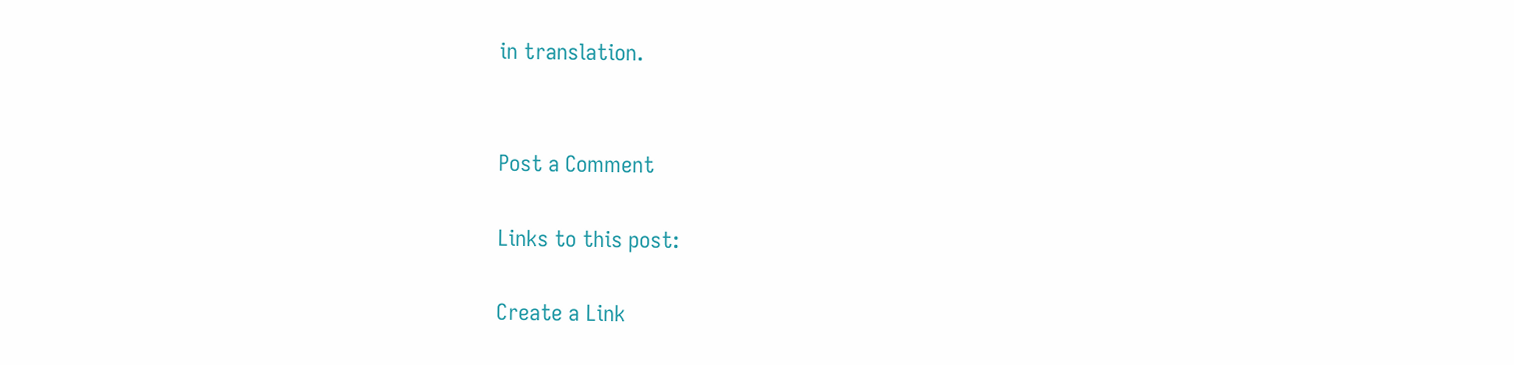in translation.


Post a Comment

Links to this post:

Create a Link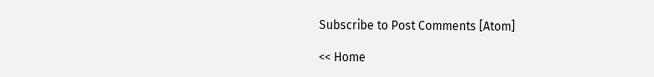Subscribe to Post Comments [Atom]

<< Home